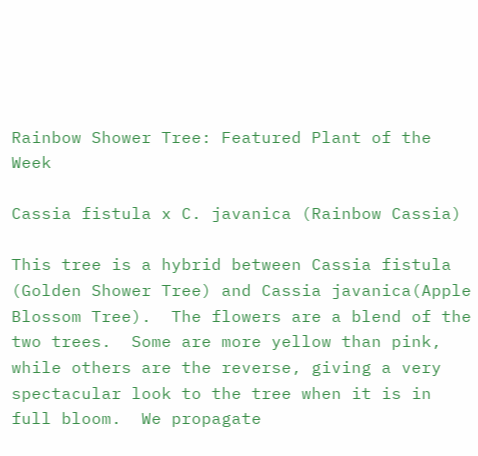Rainbow Shower Tree: Featured Plant of the Week

Cassia fistula x C. javanica (Rainbow Cassia)

This tree is a hybrid between Cassia fistula (Golden Shower Tree) and Cassia javanica(Apple Blossom Tree).  The flowers are a blend of the two trees.  Some are more yellow than pink, while others are the reverse, giving a very spectacular look to the tree when it is in full bloom.  We propagate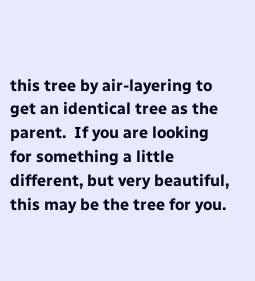this tree by air-layering to get an identical tree as the parent.  If you are looking for something a little different, but very beautiful, this may be the tree for you.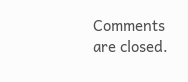Comments are closed.